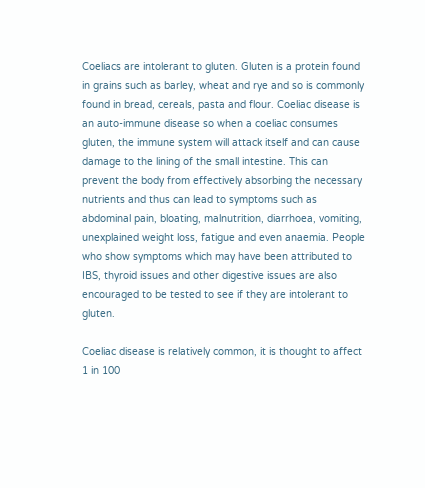Coeliacs are intolerant to gluten. Gluten is a protein found in grains such as barley, wheat and rye and so is commonly found in bread, cereals, pasta and flour. Coeliac disease is an auto-immune disease so when a coeliac consumes gluten, the immune system will attack itself and can cause damage to the lining of the small intestine. This can prevent the body from effectively absorbing the necessary nutrients and thus can lead to symptoms such as abdominal pain, bloating, malnutrition, diarrhoea, vomiting, unexplained weight loss, fatigue and even anaemia. People who show symptoms which may have been attributed to IBS, thyroid issues and other digestive issues are also encouraged to be tested to see if they are intolerant to gluten.

Coeliac disease is relatively common, it is thought to affect 1 in 100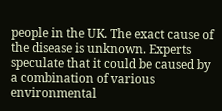people in the UK. The exact cause of the disease is unknown. Experts speculate that it could be caused by a combination of various environmental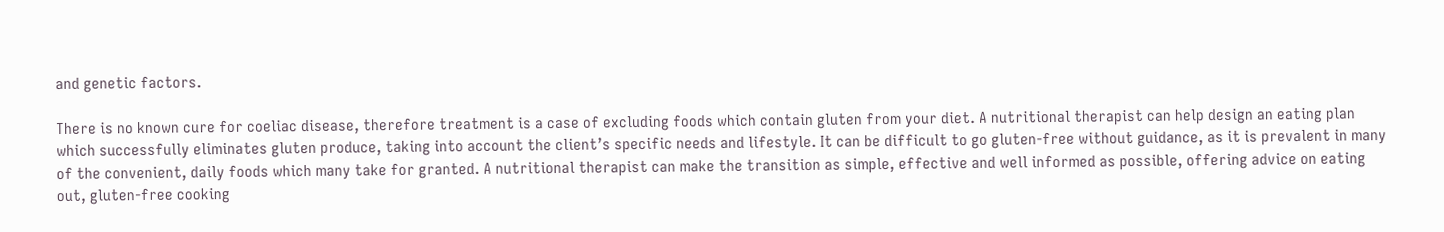and genetic factors.

There is no known cure for coeliac disease, therefore treatment is a case of excluding foods which contain gluten from your diet. A nutritional therapist can help design an eating plan which successfully eliminates gluten produce, taking into account the client’s specific needs and lifestyle. It can be difficult to go gluten-free without guidance, as it is prevalent in many of the convenient, daily foods which many take for granted. A nutritional therapist can make the transition as simple, effective and well informed as possible, offering advice on eating out, gluten-free cooking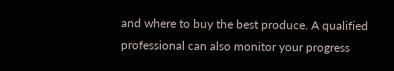and where to buy the best produce. A qualified professional can also monitor your progress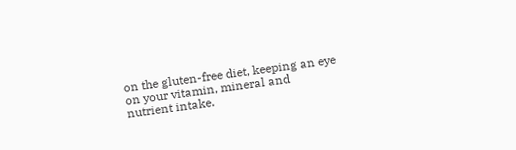on the gluten-free diet, keeping an eye on your vitamin, mineral and nutrient intake.